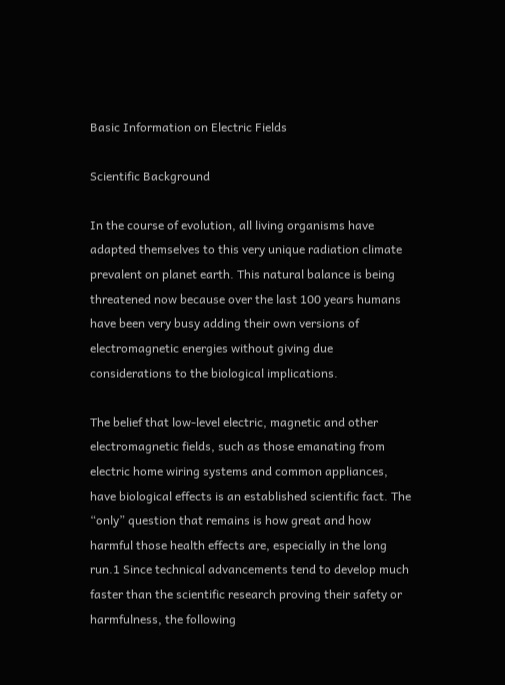Basic Information on Electric Fields

Scientific Background

In the course of evolution, all living organisms have adapted themselves to this very unique radiation climate prevalent on planet earth. This natural balance is being threatened now because over the last 100 years humans have been very busy adding their own versions of electromagnetic energies without giving due considerations to the biological implications.

The belief that low-level electric, magnetic and other electromagnetic fields, such as those emanating from electric home wiring systems and common appliances, have biological effects is an established scientific fact. The “only” question that remains is how great and how harmful those health effects are, especially in the long run.1 Since technical advancements tend to develop much faster than the scientific research proving their safety or harmfulness, the following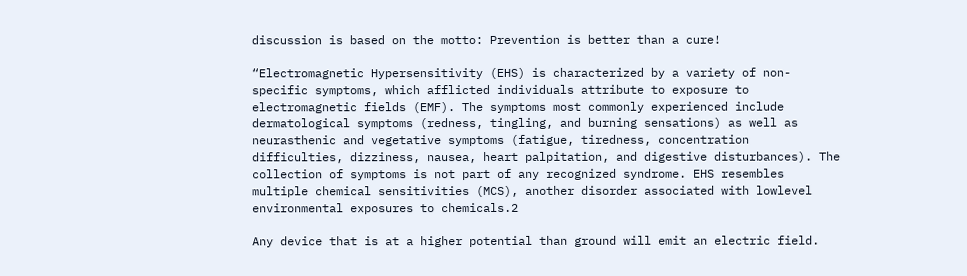discussion is based on the motto: Prevention is better than a cure!

“Electromagnetic Hypersensitivity (EHS) is characterized by a variety of non-specific symptoms, which afflicted individuals attribute to exposure to electromagnetic fields (EMF). The symptoms most commonly experienced include dermatological symptoms (redness, tingling, and burning sensations) as well as neurasthenic and vegetative symptoms (fatigue, tiredness, concentration difficulties, dizziness, nausea, heart palpitation, and digestive disturbances). The collection of symptoms is not part of any recognized syndrome. EHS resembles multiple chemical sensitivities (MCS), another disorder associated with lowlevel environmental exposures to chemicals.2

Any device that is at a higher potential than ground will emit an electric field.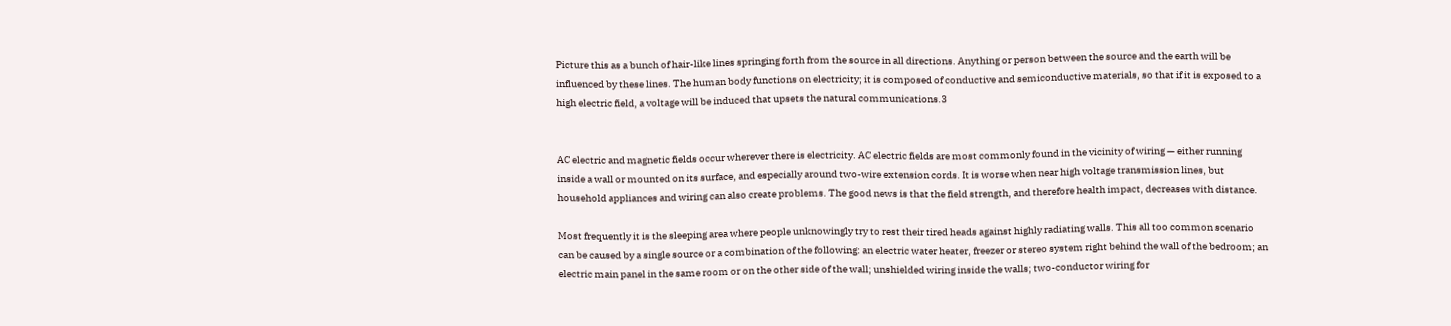Picture this as a bunch of hair-like lines springing forth from the source in all directions. Anything or person between the source and the earth will be influenced by these lines. The human body functions on electricity; it is composed of conductive and semiconductive materials, so that if it is exposed to a high electric field, a voltage will be induced that upsets the natural communications.3


AC electric and magnetic fields occur wherever there is electricity. AC electric fields are most commonly found in the vicinity of wiring — either running inside a wall or mounted on its surface, and especially around two-wire extension cords. It is worse when near high voltage transmission lines, but household appliances and wiring can also create problems. The good news is that the field strength, and therefore health impact, decreases with distance.

Most frequently it is the sleeping area where people unknowingly try to rest their tired heads against highly radiating walls. This all too common scenario can be caused by a single source or a combination of the following: an electric water heater, freezer or stereo system right behind the wall of the bedroom; an electric main panel in the same room or on the other side of the wall; unshielded wiring inside the walls; two-conductor wiring for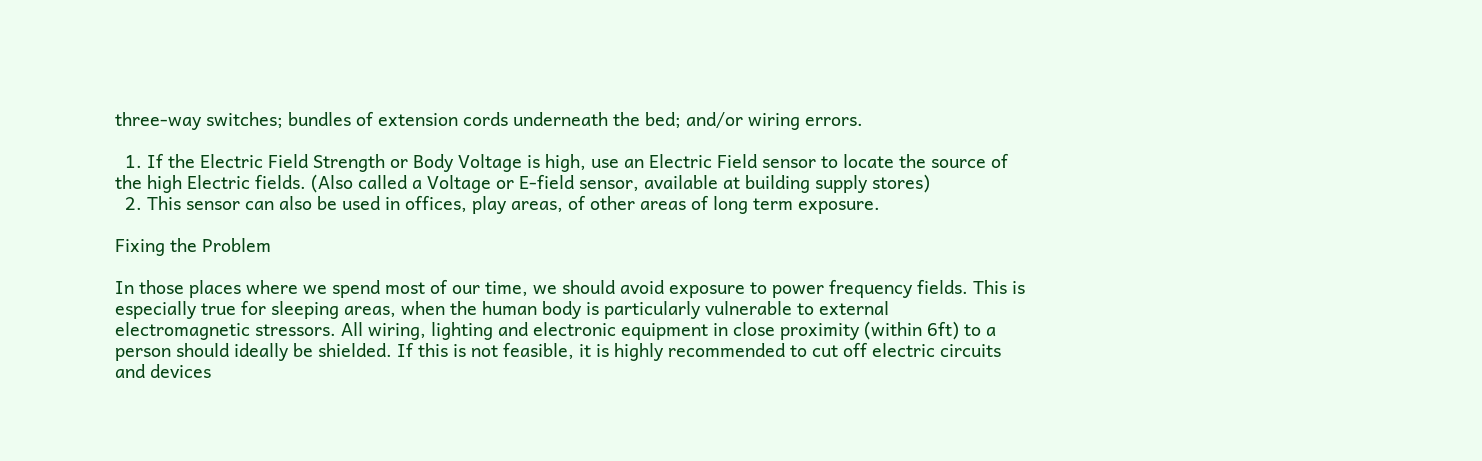three-way switches; bundles of extension cords underneath the bed; and/or wiring errors.

  1. If the Electric Field Strength or Body Voltage is high, use an Electric Field sensor to locate the source of the high Electric fields. (Also called a Voltage or E-field sensor, available at building supply stores)
  2. This sensor can also be used in offices, play areas, of other areas of long term exposure.

Fixing the Problem

In those places where we spend most of our time, we should avoid exposure to power frequency fields. This is especially true for sleeping areas, when the human body is particularly vulnerable to external electromagnetic stressors. All wiring, lighting and electronic equipment in close proximity (within 6ft) to a person should ideally be shielded. If this is not feasible, it is highly recommended to cut off electric circuits and devices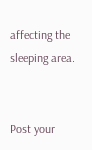affecting the sleeping area.


Post your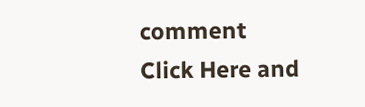comment
Click Here and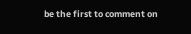be the first to comment on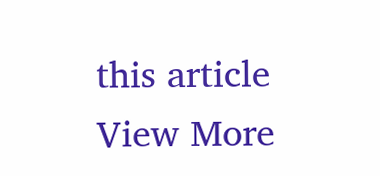this article
View More